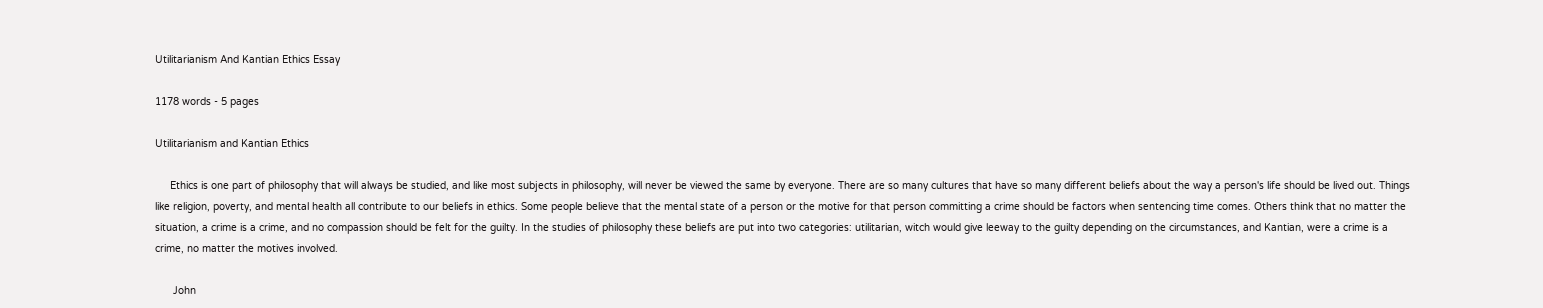Utilitarianism And Kantian Ethics Essay

1178 words - 5 pages

Utilitarianism and Kantian Ethics

     Ethics is one part of philosophy that will always be studied, and like most subjects in philosophy, will never be viewed the same by everyone. There are so many cultures that have so many different beliefs about the way a person's life should be lived out. Things like religion, poverty, and mental health all contribute to our beliefs in ethics. Some people believe that the mental state of a person or the motive for that person committing a crime should be factors when sentencing time comes. Others think that no matter the situation, a crime is a crime, and no compassion should be felt for the guilty. In the studies of philosophy these beliefs are put into two categories: utilitarian, witch would give leeway to the guilty depending on the circumstances, and Kantian, were a crime is a crime, no matter the motives involved.

      John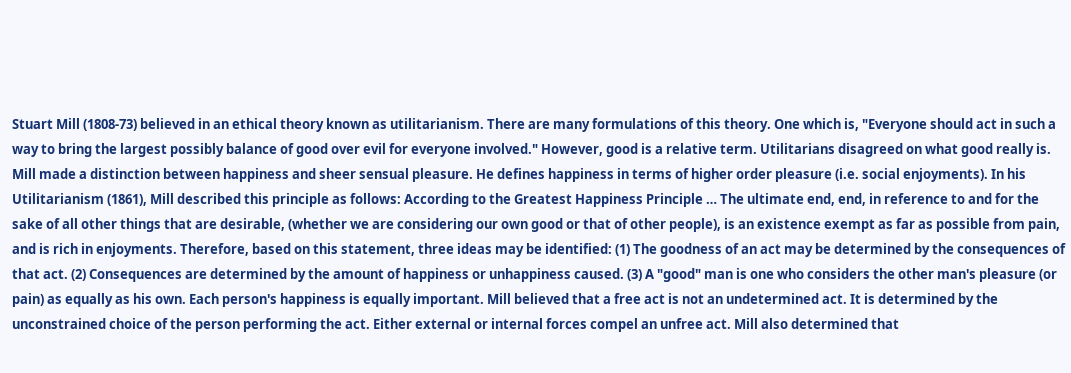Stuart Mill (1808-73) believed in an ethical theory known as utilitarianism. There are many formulations of this theory. One which is, "Everyone should act in such a way to bring the largest possibly balance of good over evil for everyone involved." However, good is a relative term. Utilitarians disagreed on what good really is. Mill made a distinction between happiness and sheer sensual pleasure. He defines happiness in terms of higher order pleasure (i.e. social enjoyments). In his Utilitarianism (1861), Mill described this principle as follows: According to the Greatest Happiness Principle … The ultimate end, end, in reference to and for the sake of all other things that are desirable, (whether we are considering our own good or that of other people), is an existence exempt as far as possible from pain, and is rich in enjoyments. Therefore, based on this statement, three ideas may be identified: (1) The goodness of an act may be determined by the consequences of that act. (2) Consequences are determined by the amount of happiness or unhappiness caused. (3) A "good" man is one who considers the other man's pleasure (or pain) as equally as his own. Each person's happiness is equally important. Mill believed that a free act is not an undetermined act. It is determined by the unconstrained choice of the person performing the act. Either external or internal forces compel an unfree act. Mill also determined that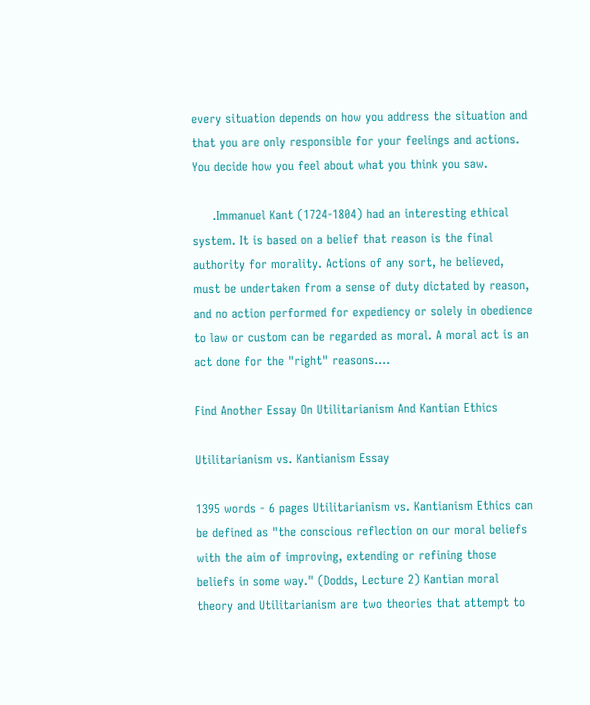every situation depends on how you address the situation and that you are only responsible for your feelings and actions. You decide how you feel about what you think you saw.

     .Immanuel Kant (1724-1804) had an interesting ethical system. It is based on a belief that reason is the final authority for morality. Actions of any sort, he believed, must be undertaken from a sense of duty dictated by reason, and no action performed for expediency or solely in obedience to law or custom can be regarded as moral. A moral act is an act done for the "right" reasons....

Find Another Essay On Utilitarianism And Kantian Ethics

Utilitarianism vs. Kantianism Essay

1395 words - 6 pages Utilitarianism vs. Kantianism Ethics can be defined as "the conscious reflection on our moral beliefs with the aim of improving, extending or refining those beliefs in some way." (Dodds, Lecture 2) Kantian moral theory and Utilitarianism are two theories that attempt to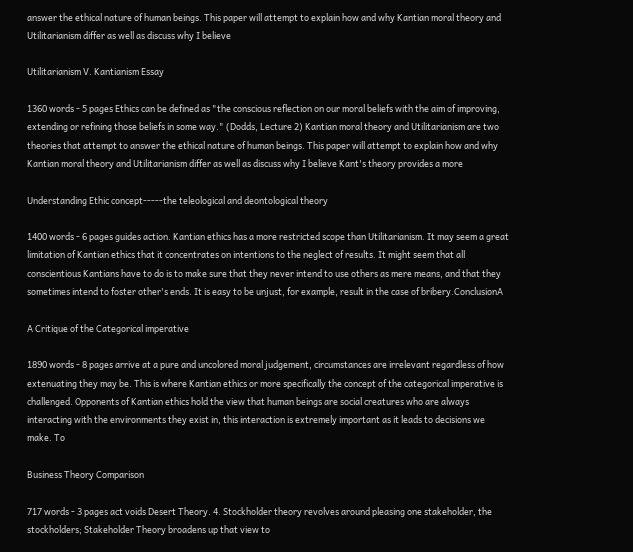answer the ethical nature of human beings. This paper will attempt to explain how and why Kantian moral theory and Utilitarianism differ as well as discuss why I believe

Utilitarianism V. Kantianism Essay

1360 words - 5 pages Ethics can be defined as "the conscious reflection on our moral beliefs with the aim of improving, extending or refining those beliefs in some way." (Dodds, Lecture 2) Kantian moral theory and Utilitarianism are two theories that attempt to answer the ethical nature of human beings. This paper will attempt to explain how and why Kantian moral theory and Utilitarianism differ as well as discuss why I believe Kant's theory provides a more

Understanding Ethic concept-----the teleological and deontological theory

1400 words - 6 pages guides action. Kantian ethics has a more restricted scope than Utilitarianism. It may seem a great limitation of Kantian ethics that it concentrates on intentions to the neglect of results. It might seem that all conscientious Kantians have to do is to make sure that they never intend to use others as mere means, and that they sometimes intend to foster other's ends. It is easy to be unjust, for example, result in the case of bribery.ConclusionA

A Critique of the Categorical imperative

1890 words - 8 pages arrive at a pure and uncolored moral judgement, circumstances are irrelevant regardless of how extenuating they may be. This is where Kantian ethics or more specifically the concept of the categorical imperative is challenged. Opponents of Kantian ethics hold the view that human beings are social creatures who are always interacting with the environments they exist in, this interaction is extremely important as it leads to decisions we make. To

Business Theory Comparison

717 words - 3 pages act voids Desert Theory. 4. Stockholder theory revolves around pleasing one stakeholder, the stockholders; Stakeholder Theory broadens up that view to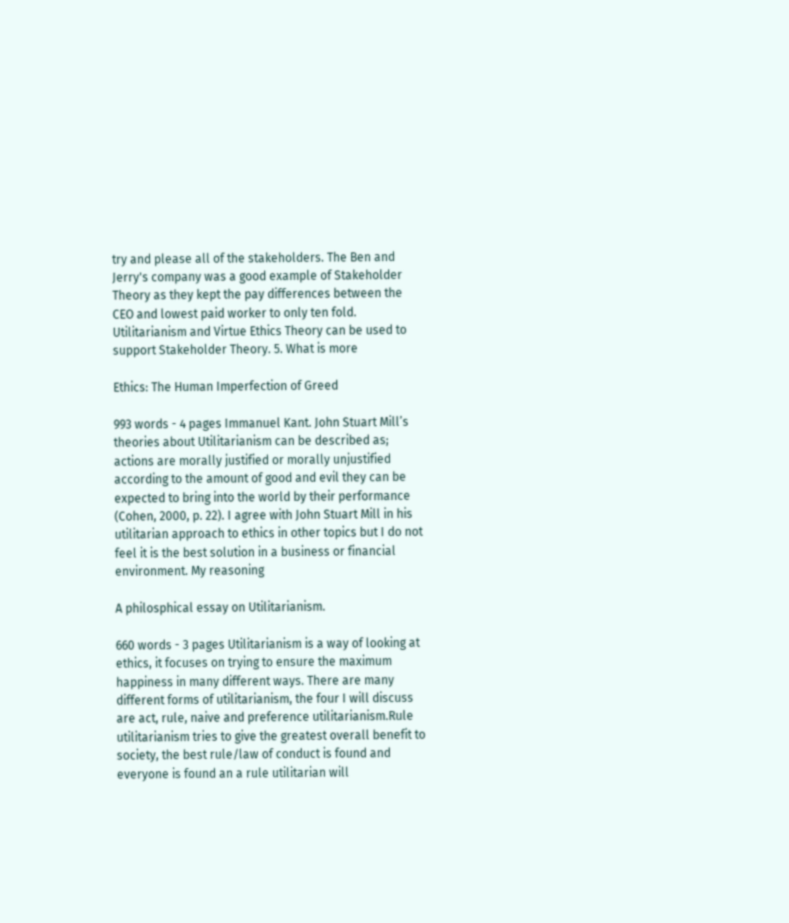try and please all of the stakeholders. The Ben and Jerry's company was a good example of Stakeholder Theory as they kept the pay differences between the CEO and lowest paid worker to only ten fold. Utilitarianism and Virtue Ethics Theory can be used to support Stakeholder Theory. 5. What is more

Ethics: The Human Imperfection of Greed

993 words - 4 pages Immanuel Kant. John Stuart Mill’s theories about Utilitarianism can be described as; actions are morally justified or morally unjustified according to the amount of good and evil they can be expected to bring into the world by their performance (Cohen, 2000, p. 22). I agree with John Stuart Mill in his utilitarian approach to ethics in other topics but I do not feel it is the best solution in a business or financial environment. My reasoning

A philosphical essay on Utilitarianism.

660 words - 3 pages Utilitarianism is a way of looking at ethics, it focuses on trying to ensure the maximum happiness in many different ways. There are many different forms of utilitarianism, the four I will discuss are act, rule, naive and preference utilitarianism.Rule utilitarianism tries to give the greatest overall benefit to society, the best rule/law of conduct is found and everyone is found an a rule utilitarian will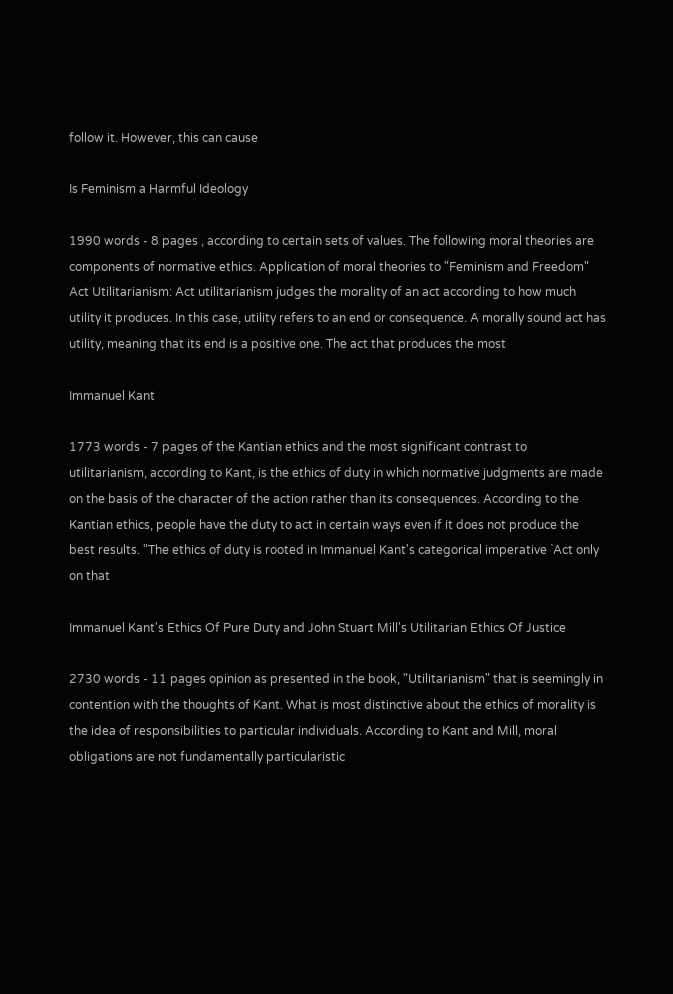follow it. However, this can cause

Is Feminism a Harmful Ideology

1990 words - 8 pages , according to certain sets of values. The following moral theories are components of normative ethics. Application of moral theories to "Feminism and Freedom" Act Utilitarianism: Act utilitarianism judges the morality of an act according to how much utility it produces. In this case, utility refers to an end or consequence. A morally sound act has utility, meaning that its end is a positive one. The act that produces the most

Immanuel Kant

1773 words - 7 pages of the Kantian ethics and the most significant contrast to utilitarianism, according to Kant, is the ethics of duty in which normative judgments are made on the basis of the character of the action rather than its consequences. According to the Kantian ethics, people have the duty to act in certain ways even if it does not produce the best results. "The ethics of duty is rooted in Immanuel Kant's categorical imperative `Act only on that

Immanuel Kant's Ethics Of Pure Duty and John Stuart Mill's Utilitarian Ethics Of Justice

2730 words - 11 pages opinion as presented in the book, "Utilitarianism" that is seemingly in contention with the thoughts of Kant. What is most distinctive about the ethics of morality is the idea of responsibilities to particular individuals. According to Kant and Mill, moral obligations are not fundamentally particularistic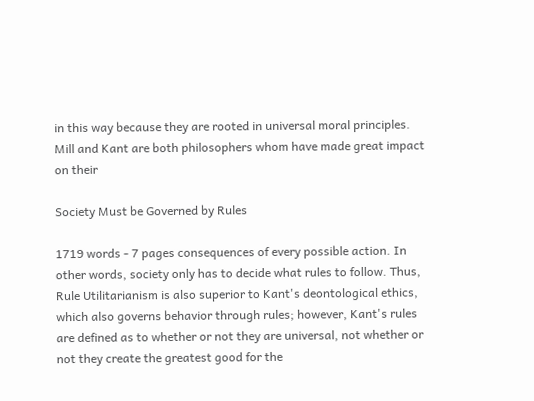in this way because they are rooted in universal moral principles. Mill and Kant are both philosophers whom have made great impact on their

Society Must be Governed by Rules

1719 words - 7 pages consequences of every possible action. In other words, society only has to decide what rules to follow. Thus, Rule Utilitarianism is also superior to Kant's deontological ethics, which also governs behavior through rules; however, Kant's rules are defined as to whether or not they are universal, not whether or not they create the greatest good for the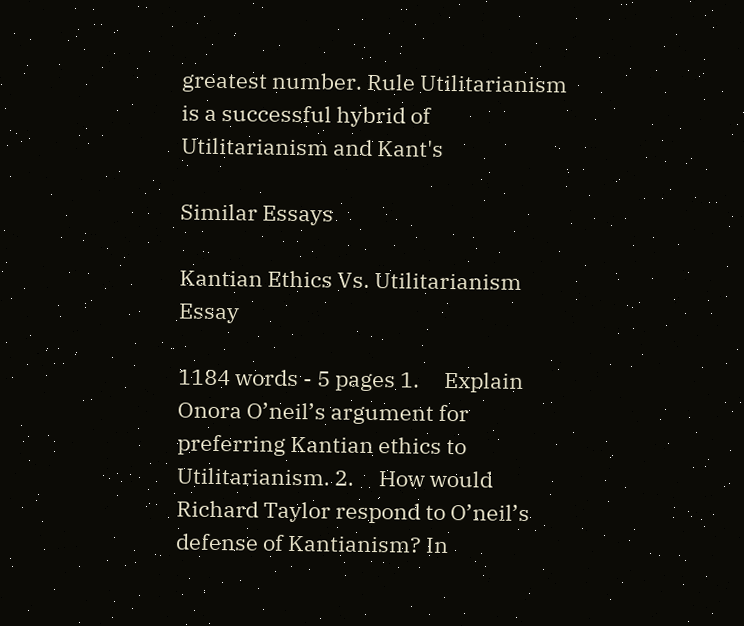greatest number. Rule Utilitarianism is a successful hybrid of Utilitarianism and Kant's

Similar Essays

Kantian Ethics Vs. Utilitarianism Essay

1184 words - 5 pages 1.     Explain Onora O’neil’s argument for preferring Kantian ethics to Utilitarianism. 2.     How would Richard Taylor respond to O’neil’s defense of Kantianism? In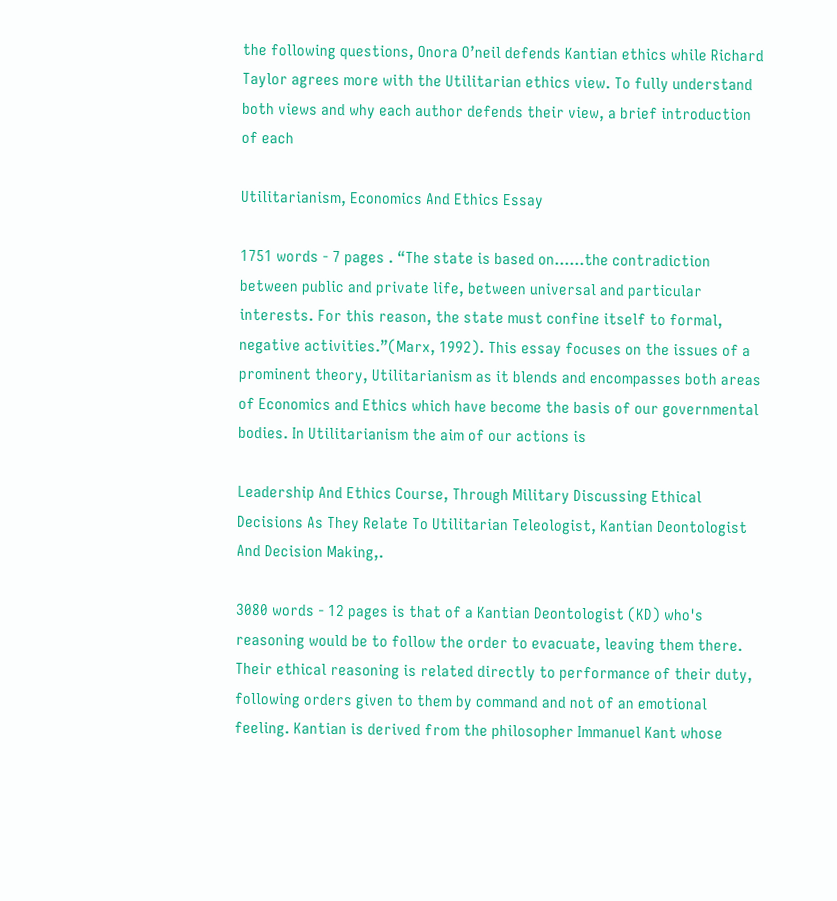the following questions, Onora O’neil defends Kantian ethics while Richard Taylor agrees more with the Utilitarian ethics view. To fully understand both views and why each author defends their view, a brief introduction of each

Utilitarianism, Economics And Ethics Essay

1751 words - 7 pages . “The state is based on……the contradiction between public and private life, between universal and particular interests. For this reason, the state must confine itself to formal, negative activities.”(Marx, 1992). This essay focuses on the issues of a prominent theory, Utilitarianism as it blends and encompasses both areas of Economics and Ethics which have become the basis of our governmental bodies. In Utilitarianism the aim of our actions is

Leadership And Ethics Course, Through Military Discussing Ethical Decisions As They Relate To Utilitarian Teleologist, Kantian Deontologist And Decision Making,.

3080 words - 12 pages is that of a Kantian Deontologist (KD) who's reasoning would be to follow the order to evacuate, leaving them there. Their ethical reasoning is related directly to performance of their duty, following orders given to them by command and not of an emotional feeling. Kantian is derived from the philosopher Immanuel Kant whose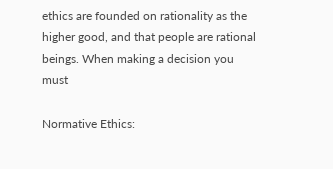ethics are founded on rationality as the higher good, and that people are rational beings. When making a decision you must

Normative Ethics: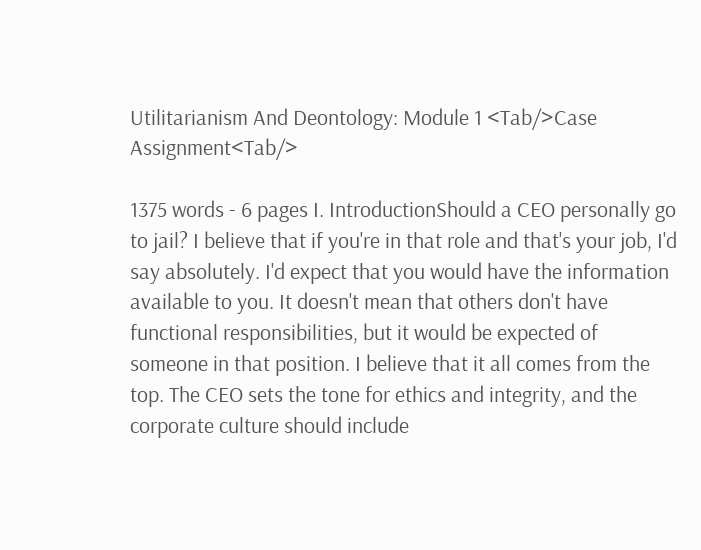Utilitarianism And Deontology: Module 1 <Tab/>Case Assignment<Tab/>

1375 words - 6 pages I. IntroductionShould a CEO personally go to jail? I believe that if you're in that role and that's your job, I'd say absolutely. I'd expect that you would have the information available to you. It doesn't mean that others don't have functional responsibilities, but it would be expected of someone in that position. I believe that it all comes from the top. The CEO sets the tone for ethics and integrity, and the corporate culture should include